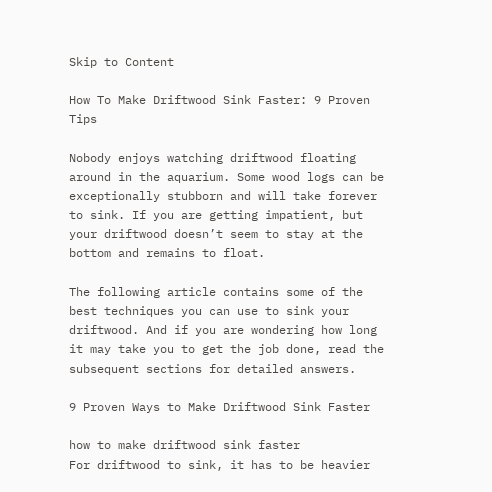Skip to Content

How To Make Driftwood Sink Faster: 9 Proven Tips

Nobody enjoys watching driftwood floating around in the aquarium. Some wood logs can be exceptionally stubborn and will take forever to sink. If you are getting impatient, but your driftwood doesn’t seem to stay at the bottom and remains to float.

The following article contains some of the best techniques you can use to sink your driftwood. And if you are wondering how long it may take you to get the job done, read the subsequent sections for detailed answers.

9 Proven Ways to Make Driftwood Sink Faster

how to make driftwood sink faster
For driftwood to sink, it has to be heavier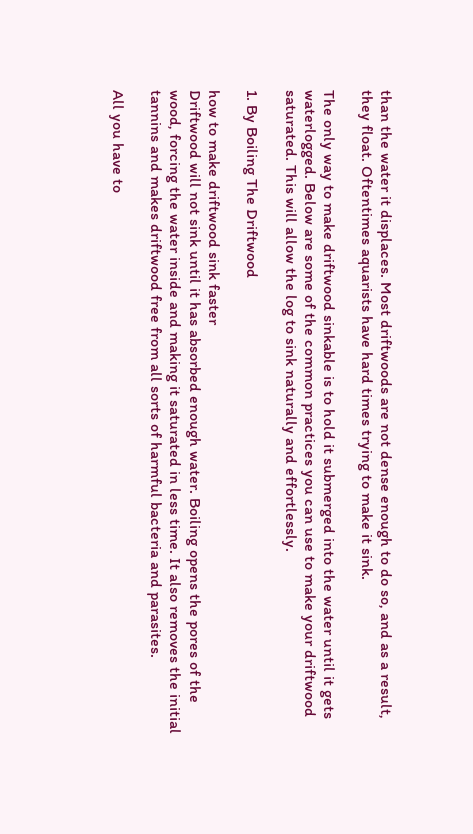than the water it displaces. Most driftwoods are not dense enough to do so, and as a result, they float. Oftentimes aquarists have hard times trying to make it sink.

The only way to make driftwood sinkable is to hold it submerged into the water until it gets waterlogged. Below are some of the common practices you can use to make your driftwood saturated. This will allow the log to sink naturally and effortlessly.

1. By Boiling The Driftwood

how to make driftwood sink faster
Driftwood will not sink until it has absorbed enough water. Boiling opens the pores of the wood, forcing the water inside and making it saturated in less time. It also removes the initial tannins and makes driftwood free from all sorts of harmful bacteria and parasites.

All you have to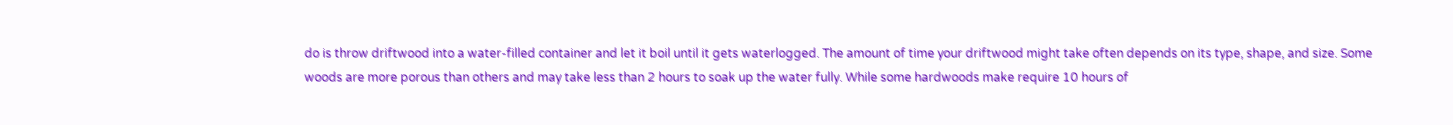do is throw driftwood into a water-filled container and let it boil until it gets waterlogged. The amount of time your driftwood might take often depends on its type, shape, and size. Some woods are more porous than others and may take less than 2 hours to soak up the water fully. While some hardwoods make require 10 hours of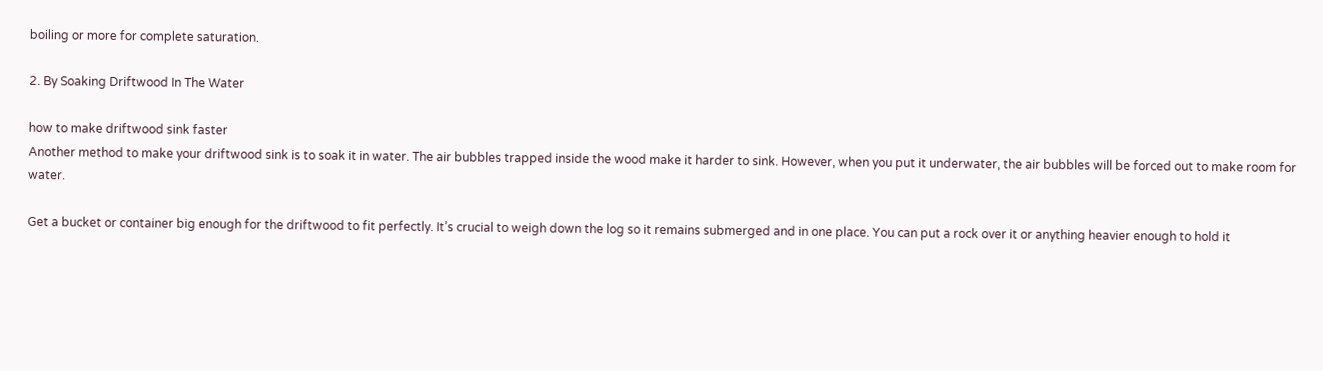boiling or more for complete saturation.

2. By Soaking Driftwood In The Water

how to make driftwood sink faster
Another method to make your driftwood sink is to soak it in water. The air bubbles trapped inside the wood make it harder to sink. However, when you put it underwater, the air bubbles will be forced out to make room for water.

Get a bucket or container big enough for the driftwood to fit perfectly. It’s crucial to weigh down the log so it remains submerged and in one place. You can put a rock over it or anything heavier enough to hold it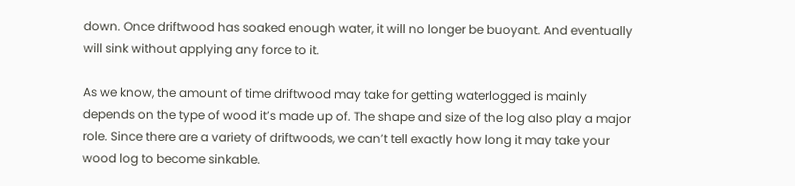down. Once driftwood has soaked enough water, it will no longer be buoyant. And eventually will sink without applying any force to it.

As we know, the amount of time driftwood may take for getting waterlogged is mainly depends on the type of wood it’s made up of. The shape and size of the log also play a major role. Since there are a variety of driftwoods, we can’t tell exactly how long it may take your wood log to become sinkable.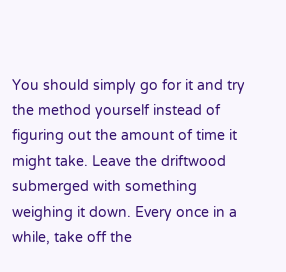You should simply go for it and try the method yourself instead of figuring out the amount of time it might take. Leave the driftwood submerged with something weighing it down. Every once in a while, take off the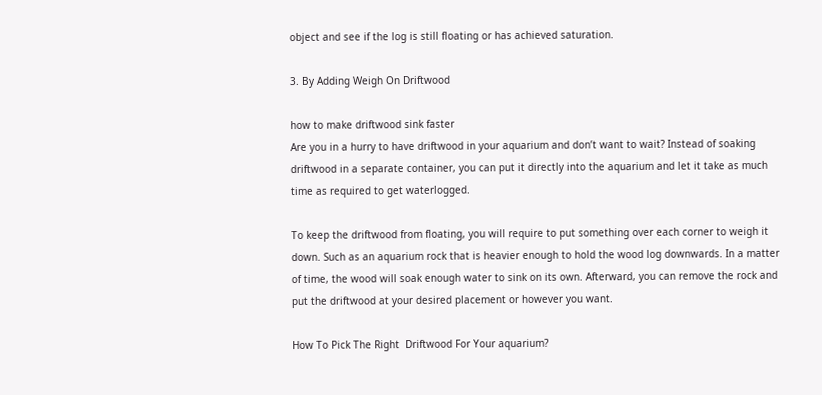object and see if the log is still floating or has achieved saturation.

3. By Adding Weigh On Driftwood

how to make driftwood sink faster
Are you in a hurry to have driftwood in your aquarium and don’t want to wait? Instead of soaking driftwood in a separate container, you can put it directly into the aquarium and let it take as much time as required to get waterlogged.

To keep the driftwood from floating, you will require to put something over each corner to weigh it down. Such as an aquarium rock that is heavier enough to hold the wood log downwards. In a matter of time, the wood will soak enough water to sink on its own. Afterward, you can remove the rock and put the driftwood at your desired placement or however you want.

How To Pick The Right  Driftwood For Your aquarium?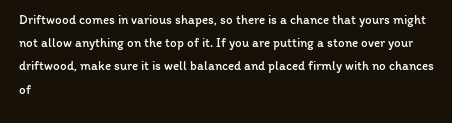Driftwood comes in various shapes, so there is a chance that yours might not allow anything on the top of it. If you are putting a stone over your driftwood, make sure it is well balanced and placed firmly with no chances of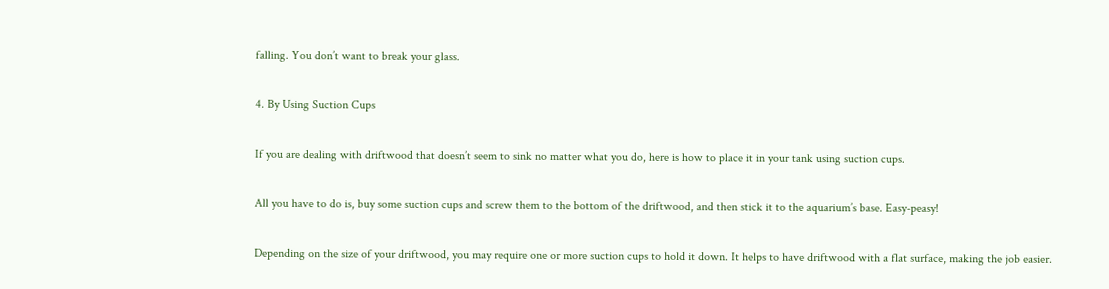falling. You don’t want to break your glass.

4. By Using Suction Cups

If you are dealing with driftwood that doesn’t seem to sink no matter what you do, here is how to place it in your tank using suction cups.

All you have to do is, buy some suction cups and screw them to the bottom of the driftwood, and then stick it to the aquarium’s base. Easy-peasy!

Depending on the size of your driftwood, you may require one or more suction cups to hold it down. It helps to have driftwood with a flat surface, making the job easier.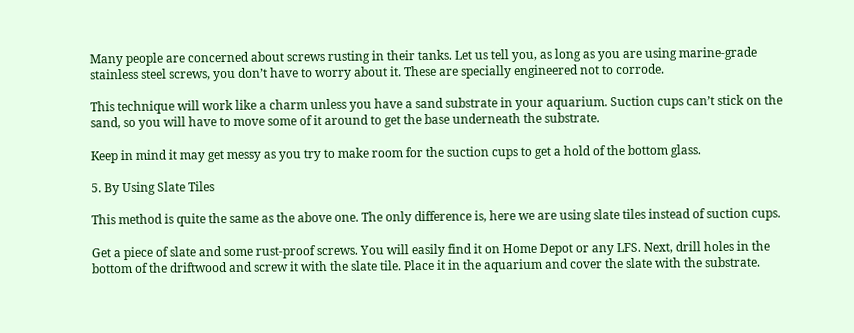Many people are concerned about screws rusting in their tanks. Let us tell you, as long as you are using marine-grade stainless steel screws, you don’t have to worry about it. These are specially engineered not to corrode.

This technique will work like a charm unless you have a sand substrate in your aquarium. Suction cups can’t stick on the sand, so you will have to move some of it around to get the base underneath the substrate.

Keep in mind it may get messy as you try to make room for the suction cups to get a hold of the bottom glass.

5. By Using Slate Tiles

This method is quite the same as the above one. The only difference is, here we are using slate tiles instead of suction cups.

Get a piece of slate and some rust-proof screws. You will easily find it on Home Depot or any LFS. Next, drill holes in the bottom of the driftwood and screw it with the slate tile. Place it in the aquarium and cover the slate with the substrate.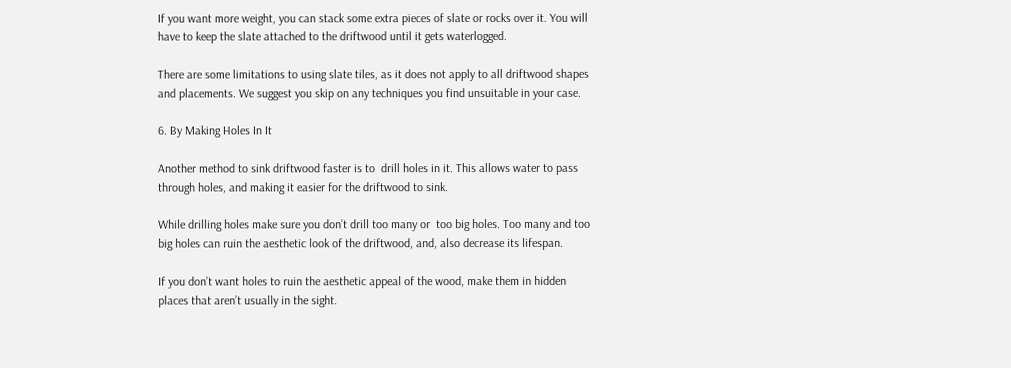If you want more weight, you can stack some extra pieces of slate or rocks over it. You will have to keep the slate attached to the driftwood until it gets waterlogged.

There are some limitations to using slate tiles, as it does not apply to all driftwood shapes and placements. We suggest you skip on any techniques you find unsuitable in your case.

6. By Making Holes In It

Another method to sink driftwood faster is to  drill holes in it. This allows water to pass through holes, and making it easier for the driftwood to sink.

While drilling holes make sure you don’t drill too many or  too big holes. Too many and too big holes can ruin the aesthetic look of the driftwood, and, also decrease its lifespan.

If you don’t want holes to ruin the aesthetic appeal of the wood, make them in hidden places that aren’t usually in the sight.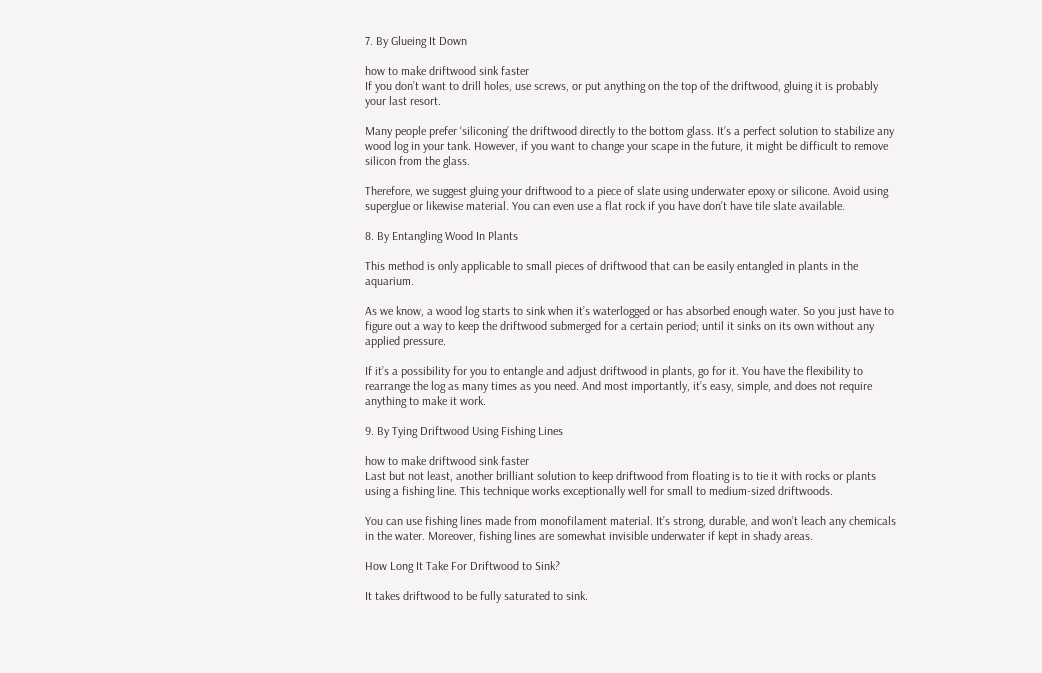7. By Glueing It Down

how to make driftwood sink faster
If you don’t want to drill holes, use screws, or put anything on the top of the driftwood, gluing it is probably your last resort.

Many people prefer ‘siliconing’ the driftwood directly to the bottom glass. It’s a perfect solution to stabilize any wood log in your tank. However, if you want to change your scape in the future, it might be difficult to remove silicon from the glass.

Therefore, we suggest gluing your driftwood to a piece of slate using underwater epoxy or silicone. Avoid using superglue or likewise material. You can even use a flat rock if you have don’t have tile slate available.

8. By Entangling Wood In Plants

This method is only applicable to small pieces of driftwood that can be easily entangled in plants in the aquarium.

As we know, a wood log starts to sink when it’s waterlogged or has absorbed enough water. So you just have to figure out a way to keep the driftwood submerged for a certain period; until it sinks on its own without any applied pressure.

If it’s a possibility for you to entangle and adjust driftwood in plants, go for it. You have the flexibility to rearrange the log as many times as you need. And most importantly, it’s easy, simple, and does not require anything to make it work.

9. By Tying Driftwood Using Fishing Lines

how to make driftwood sink faster
Last but not least, another brilliant solution to keep driftwood from floating is to tie it with rocks or plants using a fishing line. This technique works exceptionally well for small to medium-sized driftwoods.

You can use fishing lines made from monofilament material. It’s strong, durable, and won’t leach any chemicals in the water. Moreover, fishing lines are somewhat invisible underwater if kept in shady areas.

How Long It Take For Driftwood to Sink?

It takes driftwood to be fully saturated to sink.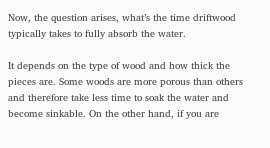Now, the question arises, what’s the time driftwood typically takes to fully absorb the water.

It depends on the type of wood and how thick the pieces are. Some woods are more porous than others and therefore take less time to soak the water and become sinkable. On the other hand, if you are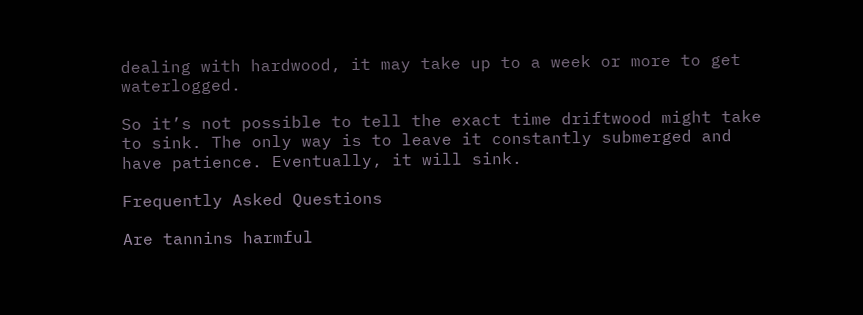dealing with hardwood, it may take up to a week or more to get waterlogged.

So it’s not possible to tell the exact time driftwood might take to sink. The only way is to leave it constantly submerged and have patience. Eventually, it will sink.

Frequently Asked Questions

Are tannins harmful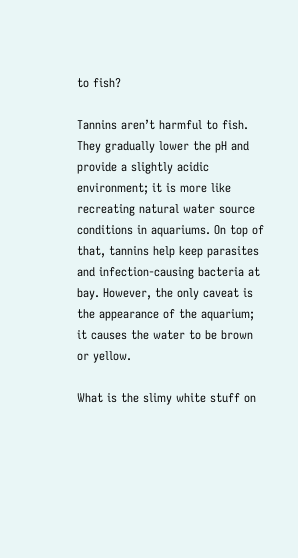to fish?

Tannins aren’t harmful to fish. They gradually lower the pH and provide a slightly acidic environment; it is more like recreating natural water source conditions in aquariums. On top of that, tannins help keep parasites and infection-causing bacteria at bay. However, the only caveat is the appearance of the aquarium; it causes the water to be brown or yellow.

What is the slimy white stuff on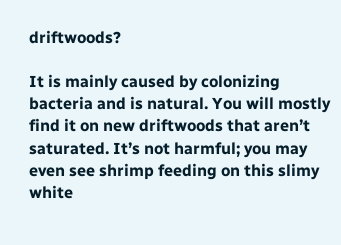driftwoods?

It is mainly caused by colonizing bacteria and is natural. You will mostly find it on new driftwoods that aren’t saturated. It’s not harmful; you may even see shrimp feeding on this slimy white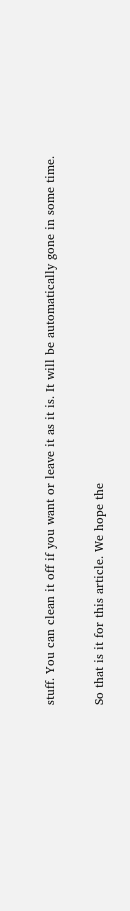stuff. You can clean it off if you want or leave it as it is. It will be automatically gone in some time.


So that is it for this article. We hope the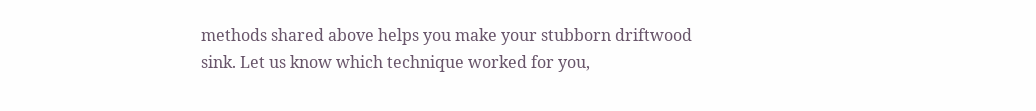methods shared above helps you make your stubborn driftwood sink. Let us know which technique worked for you,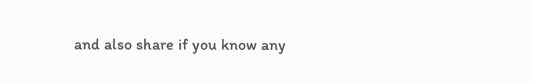and also share if you know any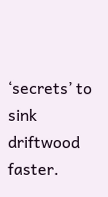‘secrets’ to sink driftwood faster.